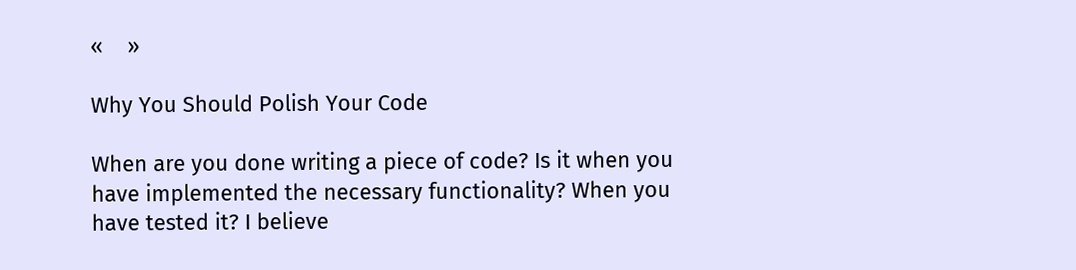«    »

Why You Should Polish Your Code

When are you done writing a piece of code? Is it when you have implemented the necessary functionality? When you have tested it? I believe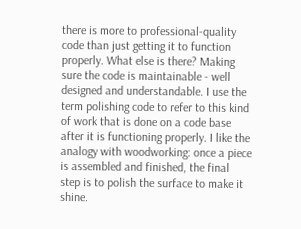there is more to professional-quality code than just getting it to function properly. What else is there? Making sure the code is maintainable - well designed and understandable. I use the term polishing code to refer to this kind of work that is done on a code base after it is functioning properly. I like the analogy with woodworking: once a piece is assembled and finished, the final step is to polish the surface to make it shine.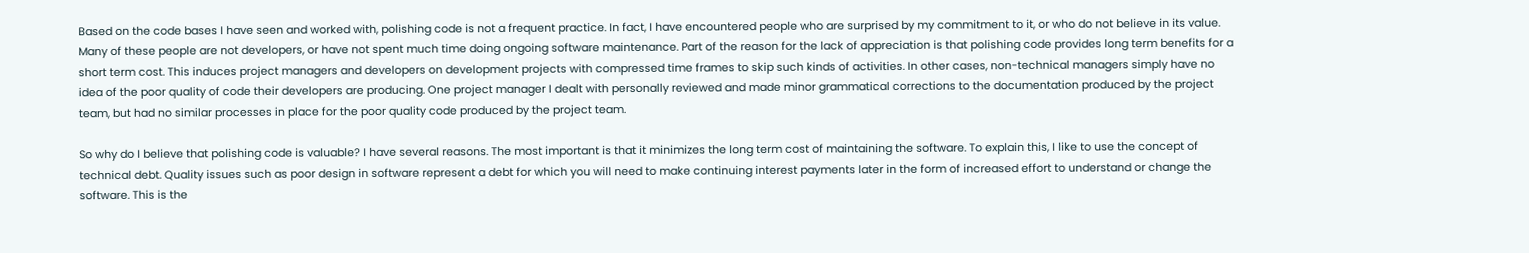Based on the code bases I have seen and worked with, polishing code is not a frequent practice. In fact, I have encountered people who are surprised by my commitment to it, or who do not believe in its value. Many of these people are not developers, or have not spent much time doing ongoing software maintenance. Part of the reason for the lack of appreciation is that polishing code provides long term benefits for a short term cost. This induces project managers and developers on development projects with compressed time frames to skip such kinds of activities. In other cases, non-technical managers simply have no idea of the poor quality of code their developers are producing. One project manager I dealt with personally reviewed and made minor grammatical corrections to the documentation produced by the project team, but had no similar processes in place for the poor quality code produced by the project team.

So why do I believe that polishing code is valuable? I have several reasons. The most important is that it minimizes the long term cost of maintaining the software. To explain this, I like to use the concept of technical debt. Quality issues such as poor design in software represent a debt for which you will need to make continuing interest payments later in the form of increased effort to understand or change the software. This is the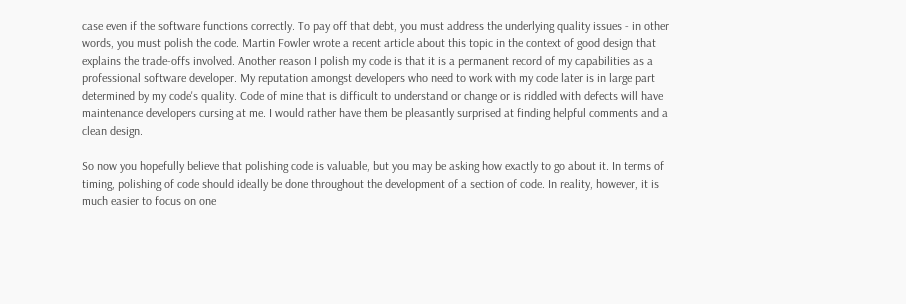case even if the software functions correctly. To pay off that debt, you must address the underlying quality issues - in other words, you must polish the code. Martin Fowler wrote a recent article about this topic in the context of good design that explains the trade-offs involved. Another reason I polish my code is that it is a permanent record of my capabilities as a professional software developer. My reputation amongst developers who need to work with my code later is in large part determined by my code's quality. Code of mine that is difficult to understand or change or is riddled with defects will have maintenance developers cursing at me. I would rather have them be pleasantly surprised at finding helpful comments and a clean design.

So now you hopefully believe that polishing code is valuable, but you may be asking how exactly to go about it. In terms of timing, polishing of code should ideally be done throughout the development of a section of code. In reality, however, it is much easier to focus on one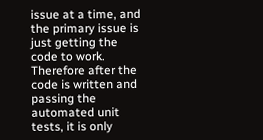issue at a time, and the primary issue is just getting the code to work. Therefore after the code is written and passing the automated unit tests, it is only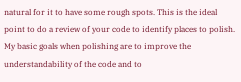natural for it to have some rough spots. This is the ideal point to do a review of your code to identify places to polish. My basic goals when polishing are to improve the understandability of the code and to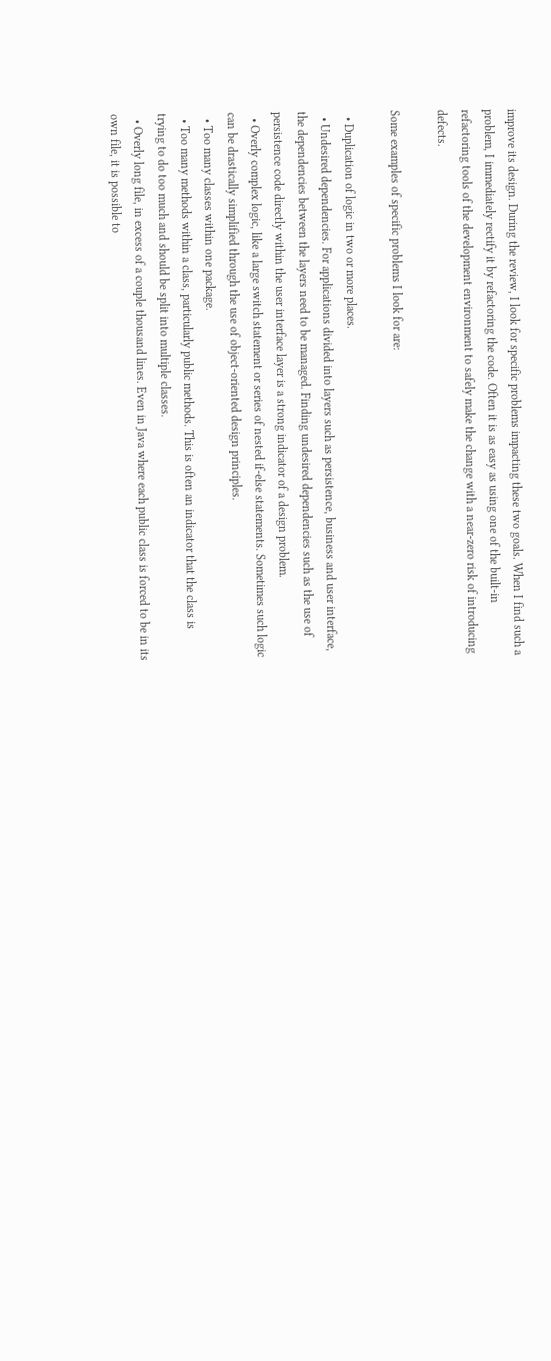improve its design. During the review, I look for specific problems impacting these two goals. When I find such a problem, I immediately rectify it by refactoring the code. Often it is as easy as using one of the built-in refactoring tools of the development environment to safely make the change with a near-zero risk of introducing defects.

Some examples of specific problems I look for are:

  • Duplication of logic in two or more places.
  • Undesired dependencies. For applications divided into layers such as persistence, business and user interface, the dependencies between the layers need to be managed. Finding undesired dependencies such as the use of persistence code directly within the user interface layer is a strong indicator of a design problem.
  • Overly complex logic, like a large switch statement or series of nested if-else statements. Sometimes such logic can be drastically simplified through the use of object-oriented design principles.
  • Too many classes within one package.
  • Too many methods within a class, particularly public methods. This is often an indicator that the class is trying to do too much and should be split into multiple classes.
  • Overly long file, in excess of a couple thousand lines. Even in Java where each public class is forced to be in its own file, it is possible to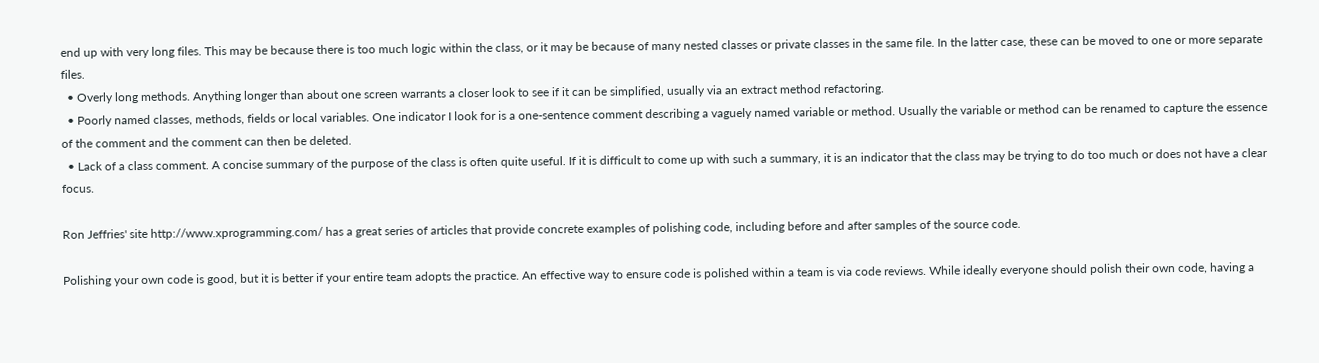end up with very long files. This may be because there is too much logic within the class, or it may be because of many nested classes or private classes in the same file. In the latter case, these can be moved to one or more separate files.
  • Overly long methods. Anything longer than about one screen warrants a closer look to see if it can be simplified, usually via an extract method refactoring.
  • Poorly named classes, methods, fields or local variables. One indicator I look for is a one-sentence comment describing a vaguely named variable or method. Usually the variable or method can be renamed to capture the essence of the comment and the comment can then be deleted.
  • Lack of a class comment. A concise summary of the purpose of the class is often quite useful. If it is difficult to come up with such a summary, it is an indicator that the class may be trying to do too much or does not have a clear focus.

Ron Jeffries' site http://www.xprogramming.com/ has a great series of articles that provide concrete examples of polishing code, including before and after samples of the source code.

Polishing your own code is good, but it is better if your entire team adopts the practice. An effective way to ensure code is polished within a team is via code reviews. While ideally everyone should polish their own code, having a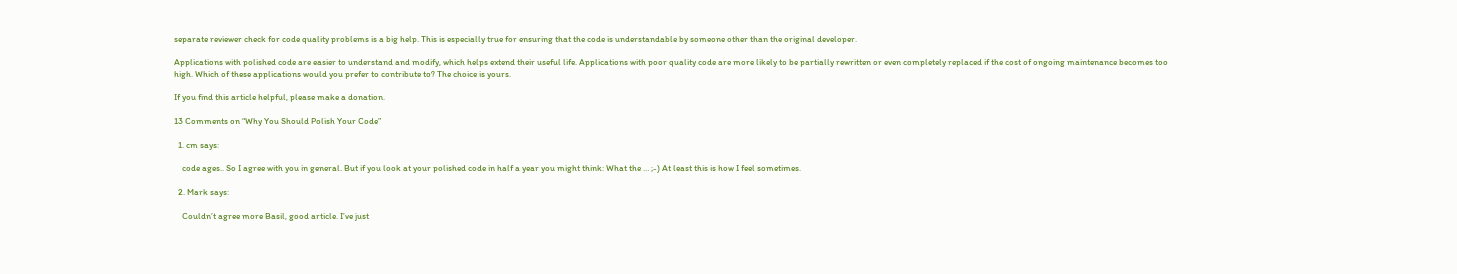separate reviewer check for code quality problems is a big help. This is especially true for ensuring that the code is understandable by someone other than the original developer.

Applications with polished code are easier to understand and modify, which helps extend their useful life. Applications with poor quality code are more likely to be partially rewritten or even completely replaced if the cost of ongoing maintenance becomes too high. Which of these applications would you prefer to contribute to? The choice is yours.

If you find this article helpful, please make a donation.

13 Comments on “Why You Should Polish Your Code”

  1. cm says:

    code ages.. So I agree with you in general. But if you look at your polished code in half a year you might think: What the … ;-) At least this is how I feel sometimes.

  2. Mark says:

    Couldn’t agree more Basil, good article. I’ve just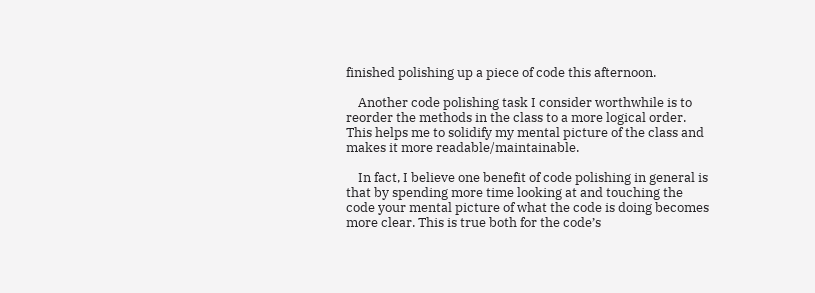finished polishing up a piece of code this afternoon.

    Another code polishing task I consider worthwhile is to reorder the methods in the class to a more logical order. This helps me to solidify my mental picture of the class and makes it more readable/maintainable.

    In fact, I believe one benefit of code polishing in general is that by spending more time looking at and touching the code your mental picture of what the code is doing becomes more clear. This is true both for the code’s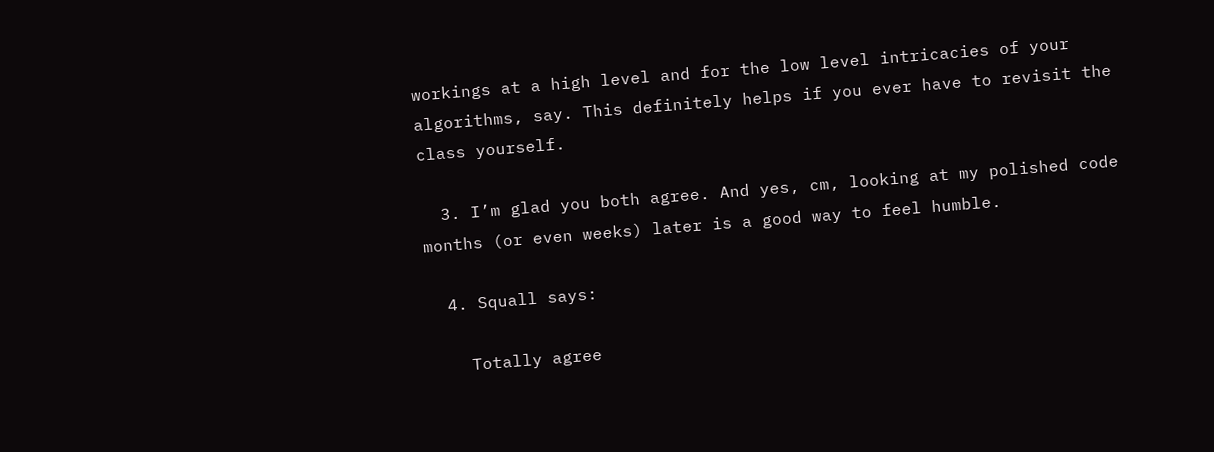workings at a high level and for the low level intricacies of your algorithms, say. This definitely helps if you ever have to revisit the class yourself.

  3. I’m glad you both agree. And yes, cm, looking at my polished code months (or even weeks) later is a good way to feel humble.

  4. Squall says:

    Totally agree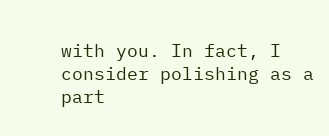with you. In fact, I consider polishing as a part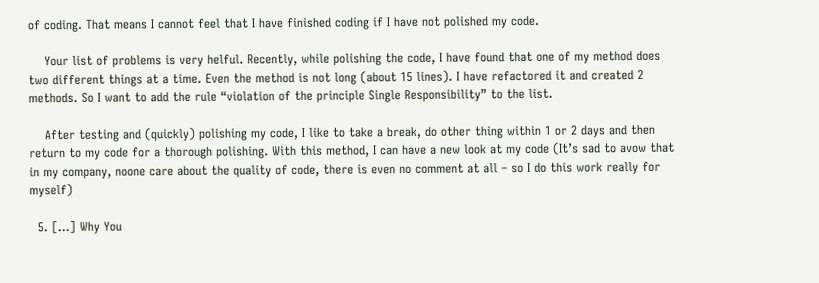of coding. That means I cannot feel that I have finished coding if I have not polished my code.

    Your list of problems is very helful. Recently, while polishing the code, I have found that one of my method does two different things at a time. Even the method is not long (about 15 lines). I have refactored it and created 2 methods. So I want to add the rule “violation of the principle Single Responsibility” to the list.

    After testing and (quickly) polishing my code, I like to take a break, do other thing within 1 or 2 days and then return to my code for a thorough polishing. With this method, I can have a new look at my code (It’s sad to avow that in my company, noone care about the quality of code, there is even no comment at all – so I do this work really for myself)

  5. [...] Why You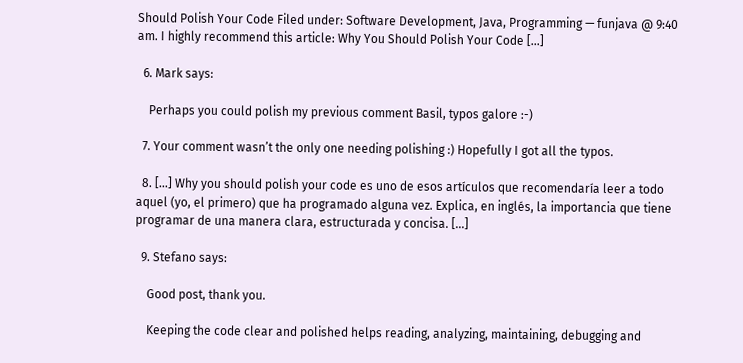Should Polish Your Code Filed under: Software Development, Java, Programming — funjava @ 9:40 am. I highly recommend this article: Why You Should Polish Your Code [...]

  6. Mark says:

    Perhaps you could polish my previous comment Basil, typos galore :-)

  7. Your comment wasn’t the only one needing polishing :) Hopefully I got all the typos.

  8. [...] Why you should polish your code es uno de esos artículos que recomendaría leer a todo aquel (yo, el primero) que ha programado alguna vez. Explica, en inglés, la importancia que tiene programar de una manera clara, estructurada y concisa. [...]

  9. Stefano says:

    Good post, thank you.

    Keeping the code clear and polished helps reading, analyzing, maintaining, debugging and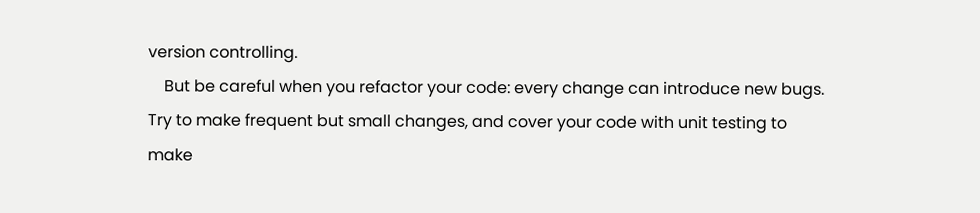version controlling.
    But be careful when you refactor your code: every change can introduce new bugs. Try to make frequent but small changes, and cover your code with unit testing to make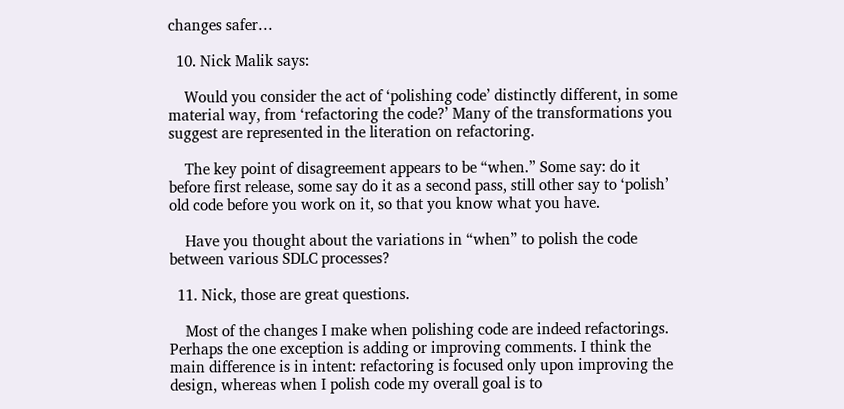changes safer…

  10. Nick Malik says:

    Would you consider the act of ‘polishing code’ distinctly different, in some material way, from ‘refactoring the code?’ Many of the transformations you suggest are represented in the literation on refactoring.

    The key point of disagreement appears to be “when.” Some say: do it before first release, some say do it as a second pass, still other say to ‘polish’ old code before you work on it, so that you know what you have.

    Have you thought about the variations in “when” to polish the code between various SDLC processes?

  11. Nick, those are great questions.

    Most of the changes I make when polishing code are indeed refactorings. Perhaps the one exception is adding or improving comments. I think the main difference is in intent: refactoring is focused only upon improving the design, whereas when I polish code my overall goal is to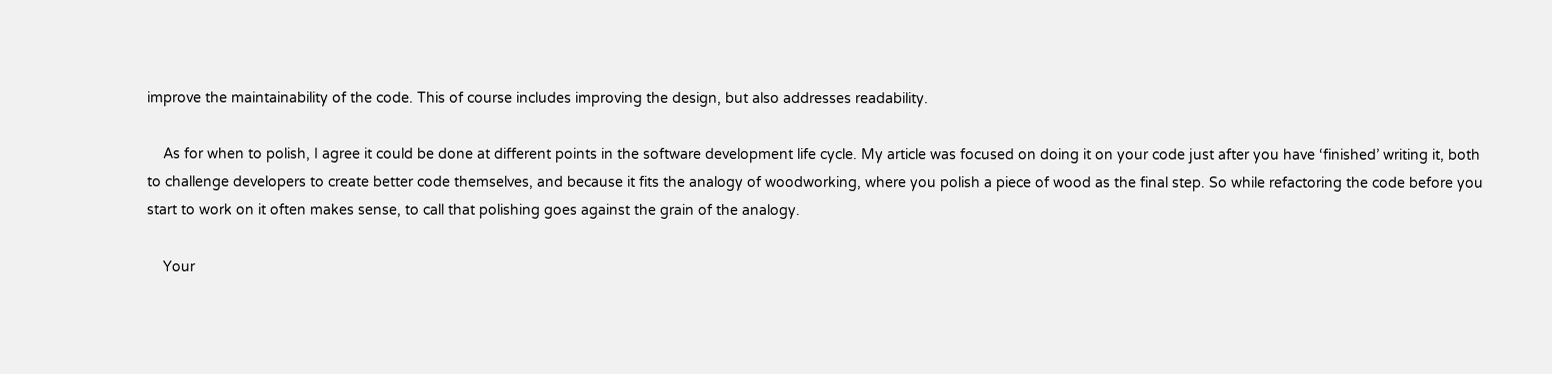improve the maintainability of the code. This of course includes improving the design, but also addresses readability.

    As for when to polish, I agree it could be done at different points in the software development life cycle. My article was focused on doing it on your code just after you have ‘finished’ writing it, both to challenge developers to create better code themselves, and because it fits the analogy of woodworking, where you polish a piece of wood as the final step. So while refactoring the code before you start to work on it often makes sense, to call that polishing goes against the grain of the analogy.

    Your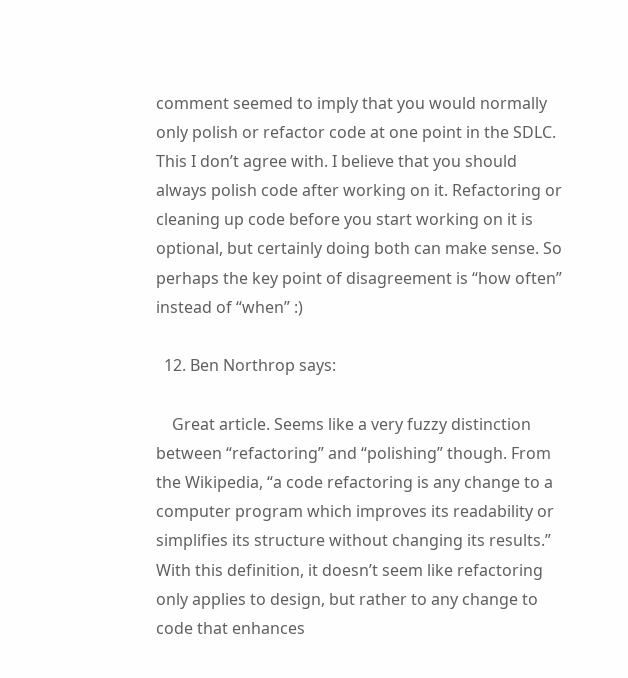comment seemed to imply that you would normally only polish or refactor code at one point in the SDLC. This I don’t agree with. I believe that you should always polish code after working on it. Refactoring or cleaning up code before you start working on it is optional, but certainly doing both can make sense. So perhaps the key point of disagreement is “how often” instead of “when” :)

  12. Ben Northrop says:

    Great article. Seems like a very fuzzy distinction between “refactoring” and “polishing” though. From the Wikipedia, “a code refactoring is any change to a computer program which improves its readability or simplifies its structure without changing its results.” With this definition, it doesn’t seem like refactoring only applies to design, but rather to any change to code that enhances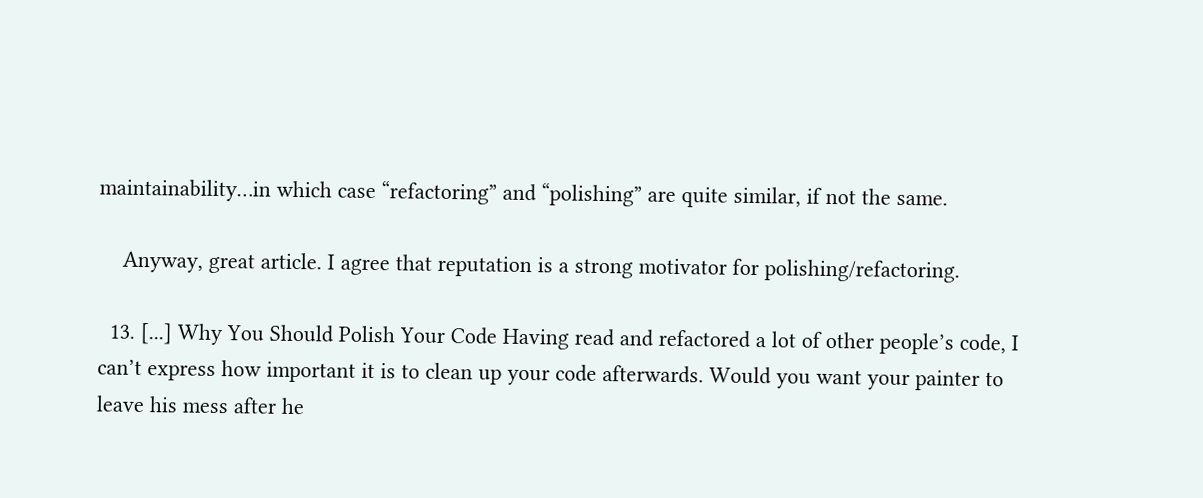maintainability…in which case “refactoring” and “polishing” are quite similar, if not the same.

    Anyway, great article. I agree that reputation is a strong motivator for polishing/refactoring.

  13. [...] Why You Should Polish Your Code Having read and refactored a lot of other people’s code, I can’t express how important it is to clean up your code afterwards. Would you want your painter to leave his mess after he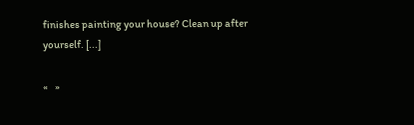finishes painting your house? Clean up after yourself. [...]

«    »